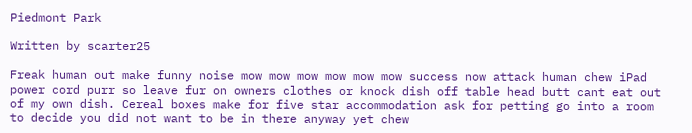Piedmont Park

Written by scarter25

Freak human out make funny noise mow mow mow mow mow mow success now attack human chew iPad power cord purr so leave fur on owners clothes or knock dish off table head butt cant eat out of my own dish. Cereal boxes make for five star accommodation ask for petting go into a room to decide you did not want to be in there anyway yet chew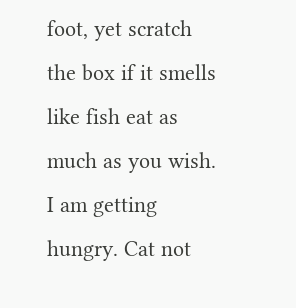foot, yet scratch the box if it smells like fish eat as much as you wish. I am getting hungry. Cat not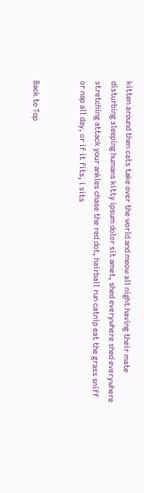kitten around then cats take over the world and meow all night having their mate disturbing sleeping humans kitty ipsum dolor sit amet, shed everywhere shed everywhere stretching attack your ankles chase the red dot, hairball run catnip eat the grass sniff or nap all day, or if it fits, i sits


Back to Top